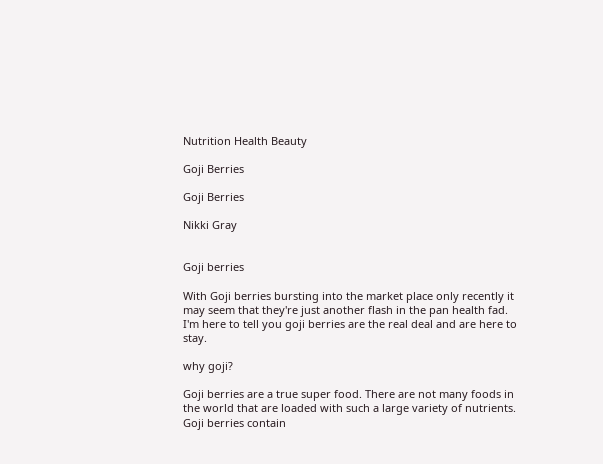Nutrition Health Beauty

Goji Berries

Goji Berries

Nikki Gray


Goji berries

With Goji berries bursting into the market place only recently it may seem that they're just another flash in the pan health fad. I'm here to tell you goji berries are the real deal and are here to stay.

why goji?

Goji berries are a true super food. There are not many foods in the world that are loaded with such a large variety of nutrients. Goji berries contain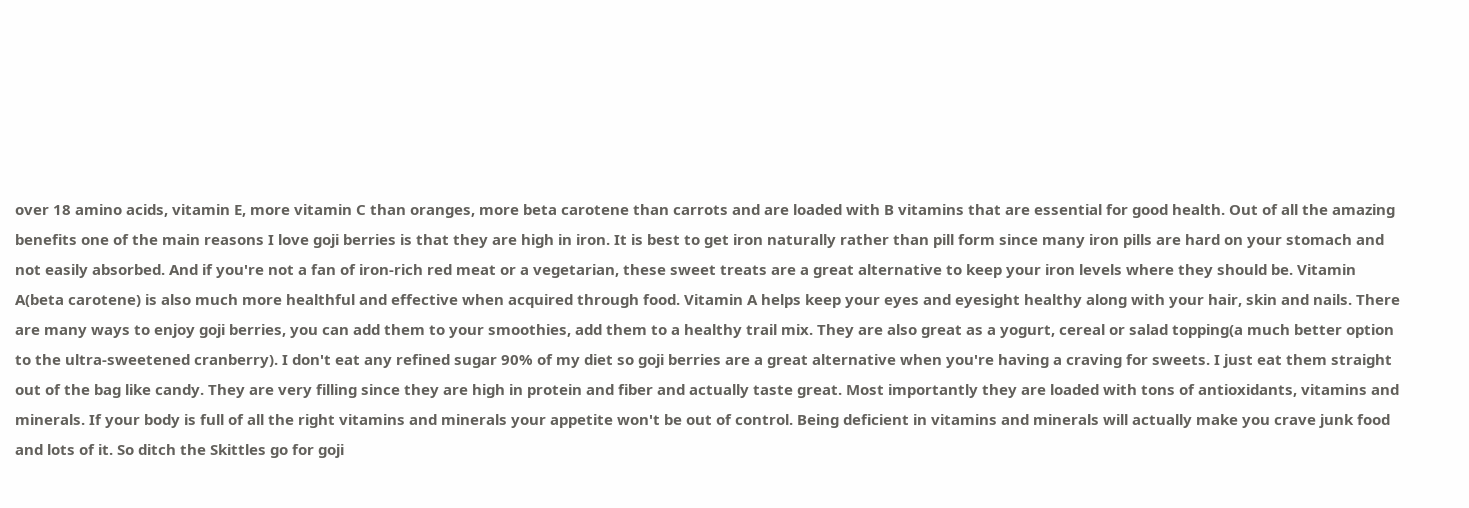over 18 amino acids, vitamin E, more vitamin C than oranges, more beta carotene than carrots and are loaded with B vitamins that are essential for good health. Out of all the amazing benefits one of the main reasons I love goji berries is that they are high in iron. It is best to get iron naturally rather than pill form since many iron pills are hard on your stomach and not easily absorbed. And if you're not a fan of iron-rich red meat or a vegetarian, these sweet treats are a great alternative to keep your iron levels where they should be. Vitamin A(beta carotene) is also much more healthful and effective when acquired through food. Vitamin A helps keep your eyes and eyesight healthy along with your hair, skin and nails. There are many ways to enjoy goji berries, you can add them to your smoothies, add them to a healthy trail mix. They are also great as a yogurt, cereal or salad topping(a much better option to the ultra-sweetened cranberry). I don't eat any refined sugar 90% of my diet so goji berries are a great alternative when you're having a craving for sweets. I just eat them straight out of the bag like candy. They are very filling since they are high in protein and fiber and actually taste great. Most importantly they are loaded with tons of antioxidants, vitamins and minerals. If your body is full of all the right vitamins and minerals your appetite won't be out of control. Being deficient in vitamins and minerals will actually make you crave junk food and lots of it. So ditch the Skittles go for goji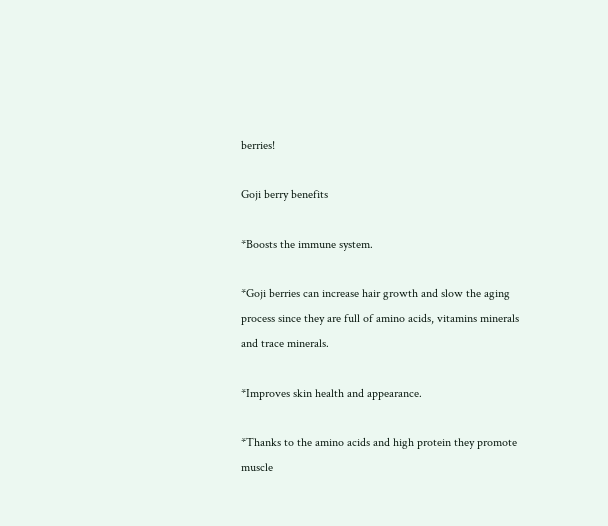berries!

Goji berry benefits

*Boosts the immune system.

*Goji berries can increase hair growth and slow the aging process since they are full of amino acids, vitamins minerals and trace minerals.

*Improves skin health and appearance.

*Thanks to the amino acids and high protein they promote muscle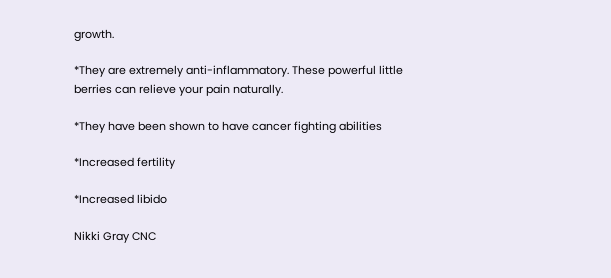growth.

*They are extremely anti-inflammatory. These powerful little berries can relieve your pain naturally.

*They have been shown to have cancer fighting abilities

*Increased fertility

*Increased libido

Nikki Gray CNC